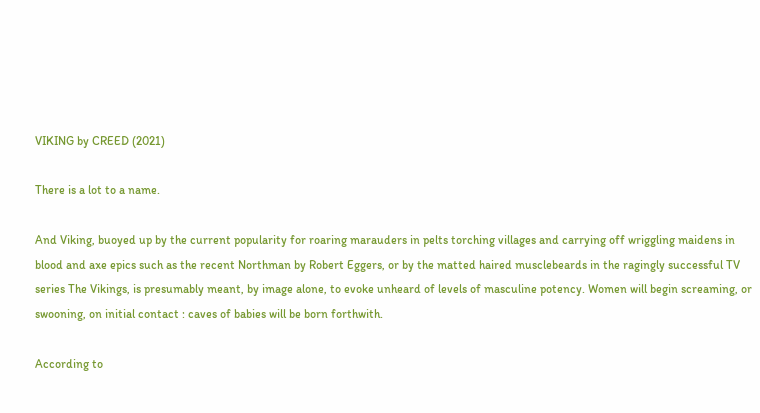VIKING by CREED (2021)

There is a lot to a name.

And Viking, buoyed up by the current popularity for roaring marauders in pelts torching villages and carrying off wriggling maidens in blood and axe epics such as the recent Northman by Robert Eggers, or by the matted haired musclebeards in the ragingly successful TV series The Vikings, is presumably meant, by image alone, to evoke unheard of levels of masculine potency. Women will begin screaming, or swooning, on initial contact : caves of babies will be born forthwith.

According to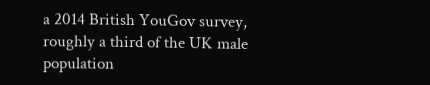a 2014 British YouGov survey, roughly a third of the UK male population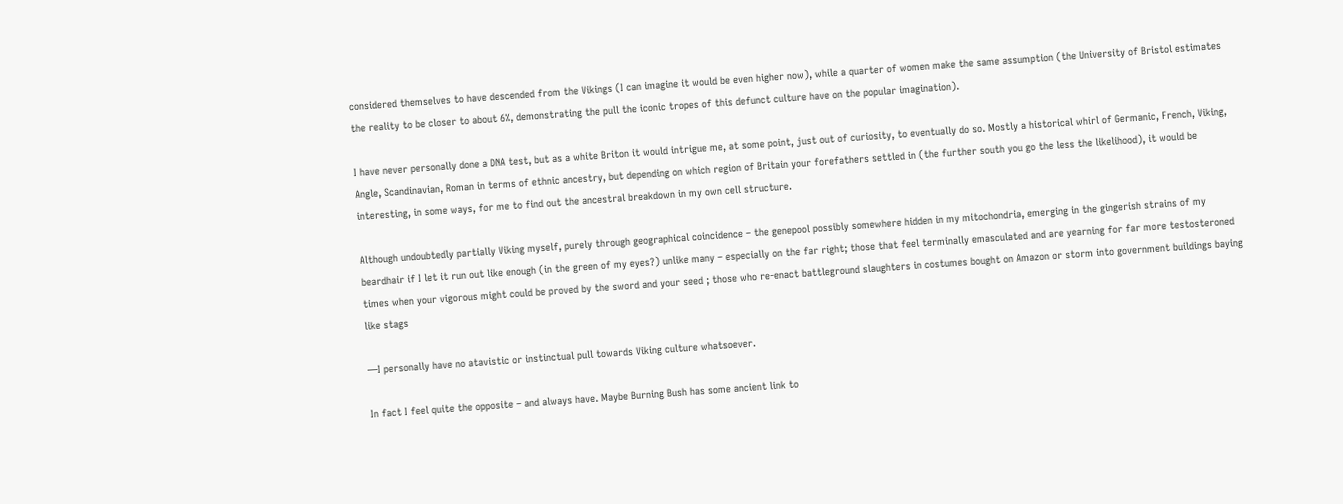considered themselves to have descended from the Vikings (I can imagine it would be even higher now), while a quarter of women make the same assumption (the University of Bristol estimates the reality to be closer to about 6%, demonstrating the pull the iconic tropes of this defunct culture have on the popular imagination).

I have never personally done a DNA test, but as a white Briton it would intrigue me, at some point, just out of curiosity, to eventually do so. Mostly a historical whirl of Germanic, French, Viking, Angle, Scandinavian, Roman in terms of ethnic ancestry, but depending on which region of Britain your forefathers settled in (the further south you go the less the likelihood), it would be interesting, in some ways, for me to find out the ancestral breakdown in my own cell structure.

Although undoubtedly partially Viking myself, purely through geographical coincidence – the genepool possibly somewhere hidden in my mitochondria, emerging in the gingerish strains of my beardhair if I let it run out like enough (in the green of my eyes?) unlike many – especially on the far right; those that feel terminally emasculated and are yearning for far more testosteroned times when your vigorous might could be proved by the sword and your seed ; those who re-enact battleground slaughters in costumes bought on Amazon or storm into government buildings baying like stags

—I personally have no atavistic or instinctual pull towards Viking culture whatsoever.

In fact I feel quite the opposite – and always have. Maybe Burning Bush has some ancient link to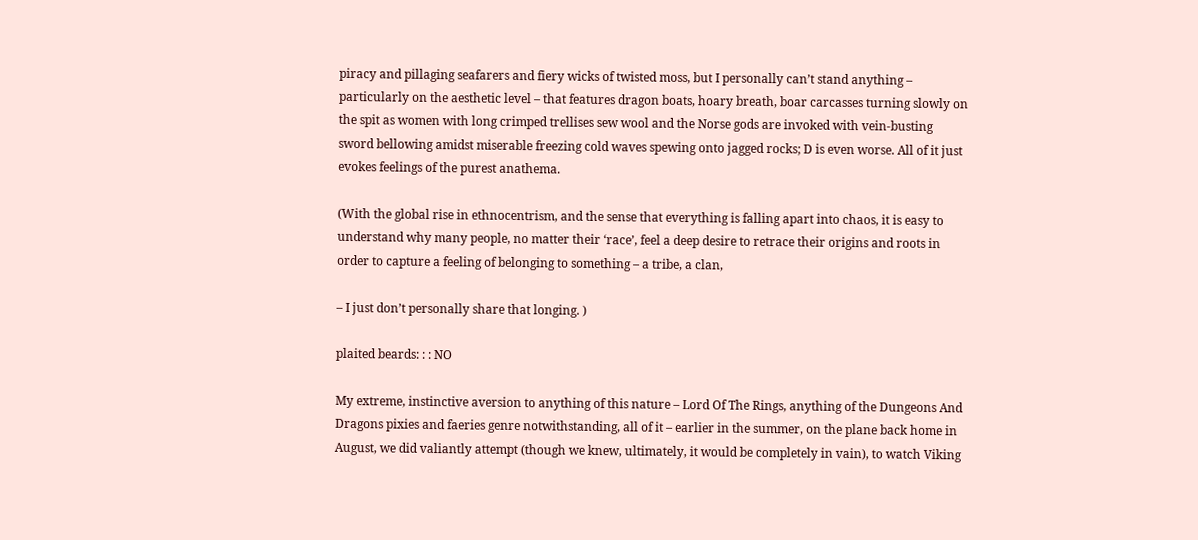piracy and pillaging seafarers and fiery wicks of twisted moss, but I personally can’t stand anything – particularly on the aesthetic level – that features dragon boats, hoary breath, boar carcasses turning slowly on the spit as women with long crimped trellises sew wool and the Norse gods are invoked with vein-busting sword bellowing amidst miserable freezing cold waves spewing onto jagged rocks; D is even worse. All of it just evokes feelings of the purest anathema.

(With the global rise in ethnocentrism, and the sense that everything is falling apart into chaos, it is easy to understand why many people, no matter their ‘race’, feel a deep desire to retrace their origins and roots in order to capture a feeling of belonging to something – a tribe, a clan,

– I just don’t personally share that longing. )

plaited beards: : : NO

My extreme, instinctive aversion to anything of this nature – Lord Of The Rings, anything of the Dungeons And Dragons pixies and faeries genre notwithstanding, all of it – earlier in the summer, on the plane back home in August, we did valiantly attempt (though we knew, ultimately, it would be completely in vain), to watch Viking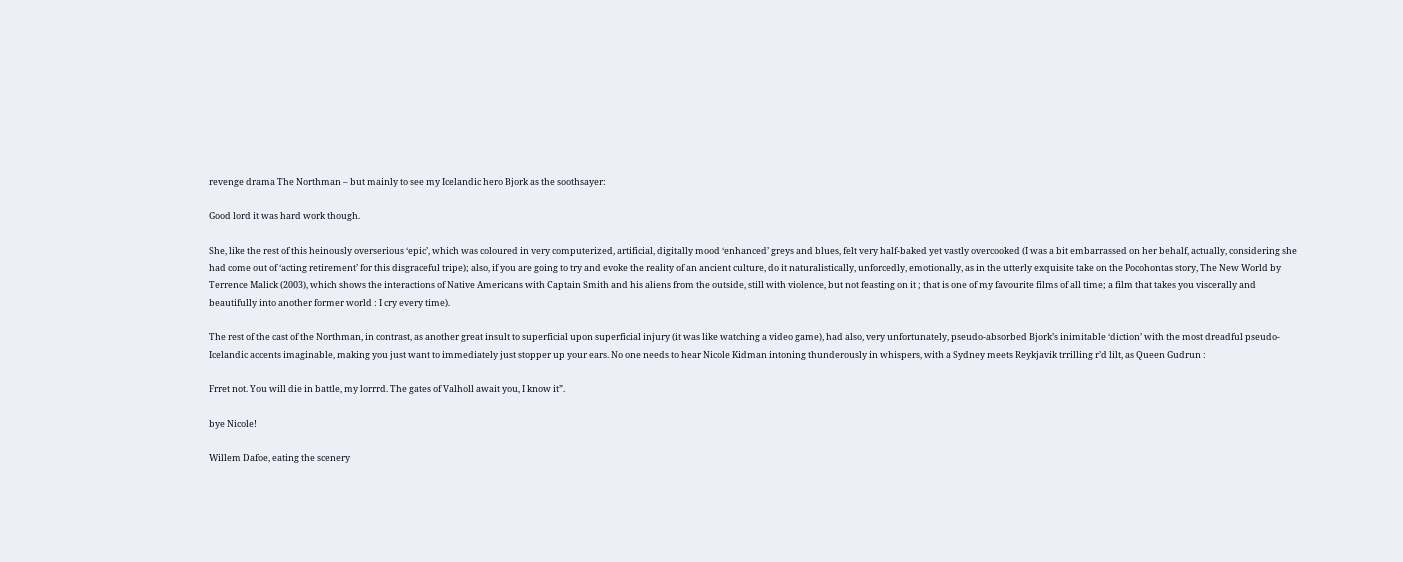revenge drama The Northman – but mainly to see my Icelandic hero Bjork as the soothsayer:

Good lord it was hard work though.

She, like the rest of this heinously overserious ‘epic’, which was coloured in very computerized, artificial, digitally mood ‘enhanced’ greys and blues, felt very half-baked yet vastly overcooked (I was a bit embarrassed on her behalf, actually, considering she had come out of ‘acting retirement’ for this disgraceful tripe); also, if you are going to try and evoke the reality of an ancient culture, do it naturalistically, unforcedly, emotionally, as in the utterly exquisite take on the Pocohontas story, The New World by Terrence Malick (2003), which shows the interactions of Native Americans with Captain Smith and his aliens from the outside, still with violence, but not feasting on it ; that is one of my favourite films of all time; a film that takes you viscerally and beautifully into another former world : I cry every time).

The rest of the cast of the Northman, in contrast, as another great insult to superficial upon superficial injury (it was like watching a video game), had also, very unfortunately, pseudo-absorbed Bjork’s inimitable ‘diction’ with the most dreadful pseudo-Icelandic accents imaginable, making you just want to immediately just stopper up your ears. No one needs to hear Nicole Kidman intoning thunderously in whispers, with a Sydney meets Reykjavik trrilling r’d lilt, as Queen Gudrun :

Frret not. You will die in battle, my lorrrd. The gates of Valholl await you, I know it”.

bye Nicole!

Willem Dafoe, eating the scenery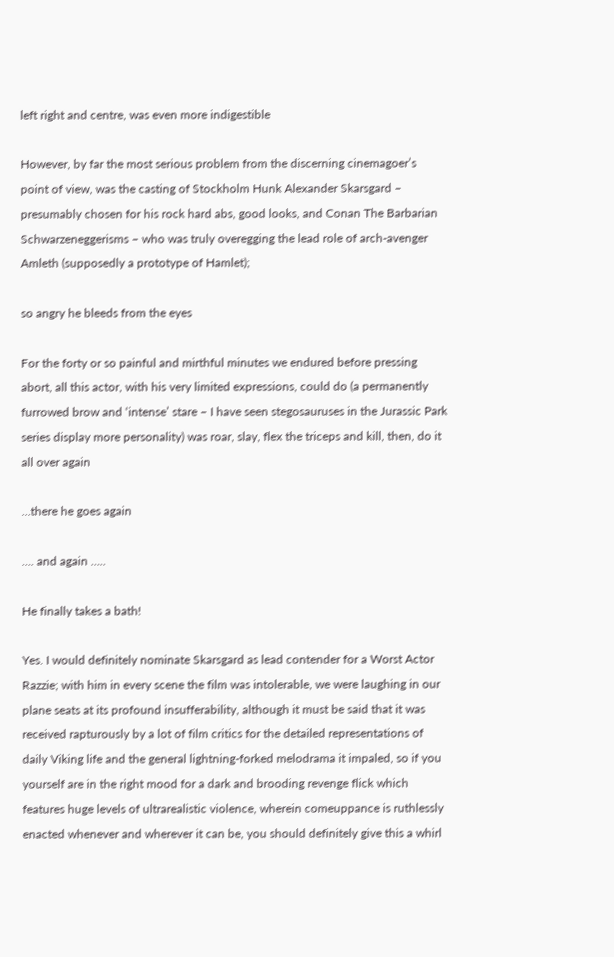left right and centre, was even more indigestible

However, by far the most serious problem from the discerning cinemagoer’s point of view, was the casting of Stockholm Hunk Alexander Skarsgard – presumably chosen for his rock hard abs, good looks, and Conan The Barbarian Schwarzeneggerisms – who was truly overegging the lead role of arch-avenger Amleth (supposedly a prototype of Hamlet);

so angry he bleeds from the eyes

For the forty or so painful and mirthful minutes we endured before pressing abort, all this actor, with his very limited expressions, could do (a permanently furrowed brow and ‘intense’ stare – I have seen stegosauruses in the Jurassic Park series display more personality) was roar, slay, flex the triceps and kill, then, do it all over again

…there he goes again

…. and again …..

He finally takes a bath!

Yes. I would definitely nominate Skarsgard as lead contender for a Worst Actor Razzie; with him in every scene the film was intolerable, we were laughing in our plane seats at its profound insufferability, although it must be said that it was received rapturously by a lot of film critics for the detailed representations of daily Viking life and the general lightning-forked melodrama it impaled, so if you yourself are in the right mood for a dark and brooding revenge flick which features huge levels of ultrarealistic violence, wherein comeuppance is ruthlessly enacted whenever and wherever it can be, you should definitely give this a whirl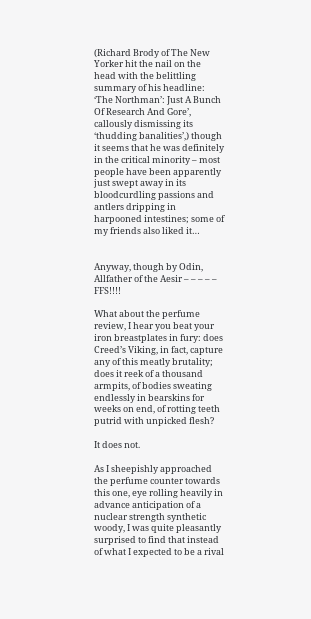(Richard Brody of The New Yorker hit the nail on the head with the belittling summary of his headline: ‘The Northman’: Just A Bunch Of Research And Gore’, callously dismissing its ‘thudding banalities’,) though it seems that he was definitely in the critical minority – most people have been apparently just swept away in its bloodcurdling passions and antlers dripping in harpooned intestines; some of my friends also liked it…


Anyway, though by Odin, Allfather of the Aesir – – – – – FFS!!!!

What about the perfume review, I hear you beat your iron breastplates in fury: does Creed’s Viking, in fact, capture any of this meatly brutality; does it reek of a thousand armpits, of bodies sweating endlessly in bearskins for weeks on end, of rotting teeth putrid with unpicked flesh?

It does not.

As I sheepishly approached the perfume counter towards this one, eye rolling heavily in advance anticipation of a nuclear strength synthetic woody, I was quite pleasantly surprised to find that instead of what I expected to be a rival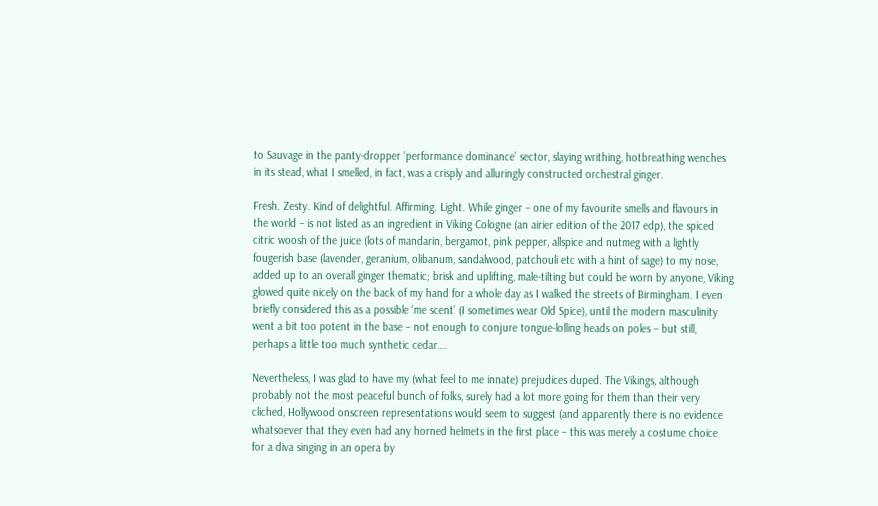to Sauvage in the panty-dropper ‘performance dominance’ sector, slaying writhing, hotbreathing wenches in its stead, what I smelled, in fact, was a crisply and alluringly constructed orchestral ginger.

Fresh. Zesty. Kind of delightful. Affirming. Light. While ginger – one of my favourite smells and flavours in the world – is not listed as an ingredient in Viking Cologne (an airier edition of the 2017 edp), the spiced citric woosh of the juice (lots of mandarin, bergamot, pink pepper, allspice and nutmeg with a lightly fougerish base (lavender, geranium, olibanum, sandalwood, patchouli etc with a hint of sage) to my nose, added up to an overall ginger thematic; brisk and uplifting, male-tilting but could be worn by anyone, Viking glowed quite nicely on the back of my hand for a whole day as I walked the streets of Birmingham. I even briefly considered this as a possible ‘me scent’ (I sometimes wear Old Spice), until the modern masculinity went a bit too potent in the base – not enough to conjure tongue-lolling heads on poles – but still, perhaps a little too much synthetic cedar….

Nevertheless, I was glad to have my (what feel to me innate) prejudices duped. The Vikings, although probably not the most peaceful bunch of folks, surely had a lot more going for them than their very cliched, Hollywood onscreen representations would seem to suggest (and apparently there is no evidence whatsoever that they even had any horned helmets in the first place – this was merely a costume choice for a diva singing in an opera by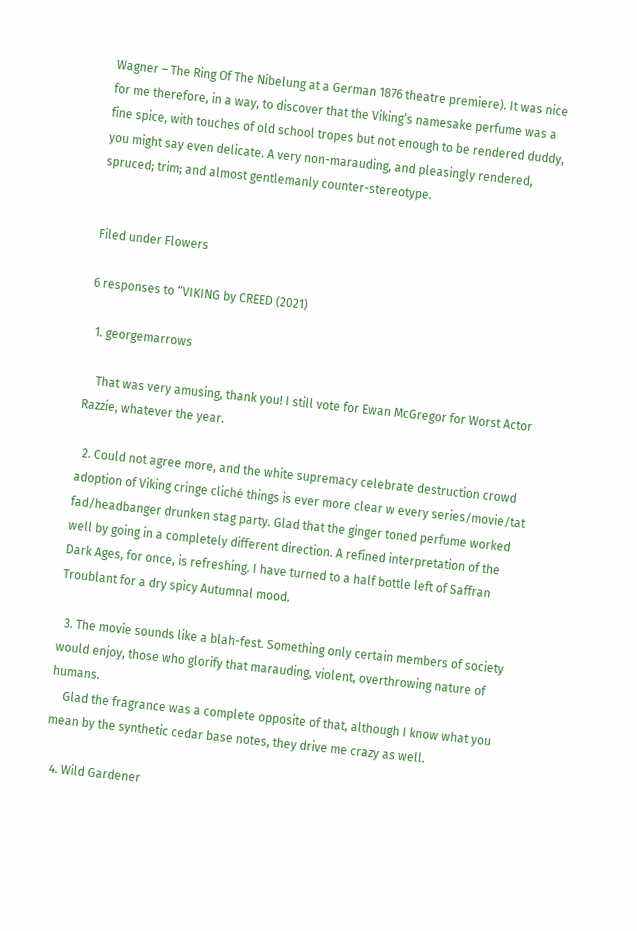Wagner – The Ring Of The Nibelung at a German 1876 theatre premiere). It was nice for me therefore, in a way, to discover that the Viking’s namesake perfume was a fine spice, with touches of old school tropes but not enough to be rendered duddy, you might say even delicate. A very non-marauding, and pleasingly rendered, spruced; trim; and almost gentlemanly counter-stereotype.


Filed under Flowers

6 responses to “VIKING by CREED (2021)

  1. georgemarrows

    That was very amusing, thank you! I still vote for Ewan McGregor for Worst Actor Razzie, whatever the year.

  2. Could not agree more, and the white supremacy celebrate destruction crowd adoption of Viking cringe cliché things is ever more clear w every series/movie/tat fad/headbanger drunken stag party. Glad that the ginger toned perfume worked well by going in a completely different direction. A refined interpretation of the Dark Ages, for once, is refreshing. I have turned to a half bottle left of Saffran Troublant for a dry spicy Autumnal mood.

  3. The movie sounds like a blah-fest. Something only certain members of society would enjoy, those who glorify that marauding, violent, overthrowing nature of humans.
    Glad the fragrance was a complete opposite of that, although I know what you mean by the synthetic cedar base notes, they drive me crazy as well.

  4. Wild Gardener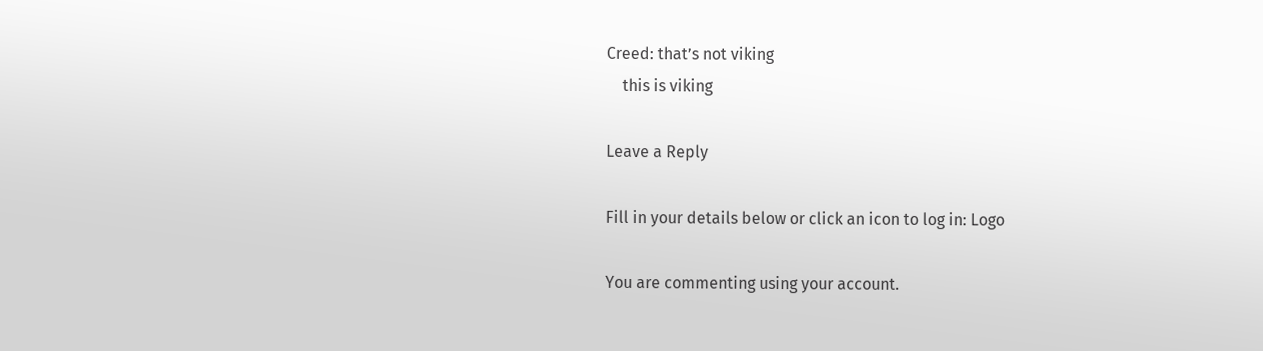Creed: that’s not viking
    this is viking

Leave a Reply

Fill in your details below or click an icon to log in: Logo

You are commenting using your account.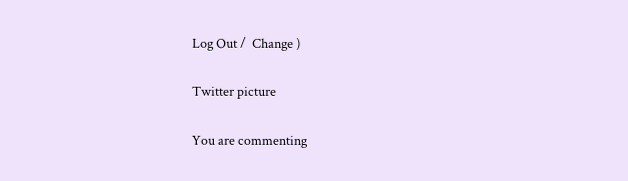Log Out /  Change )

Twitter picture

You are commenting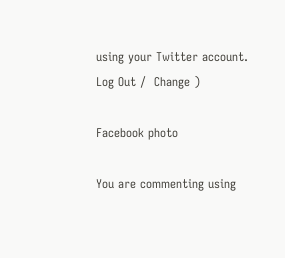using your Twitter account. Log Out /  Change )

Facebook photo

You are commenting using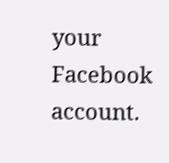your Facebook account.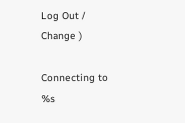Log Out /  Change )

Connecting to %s